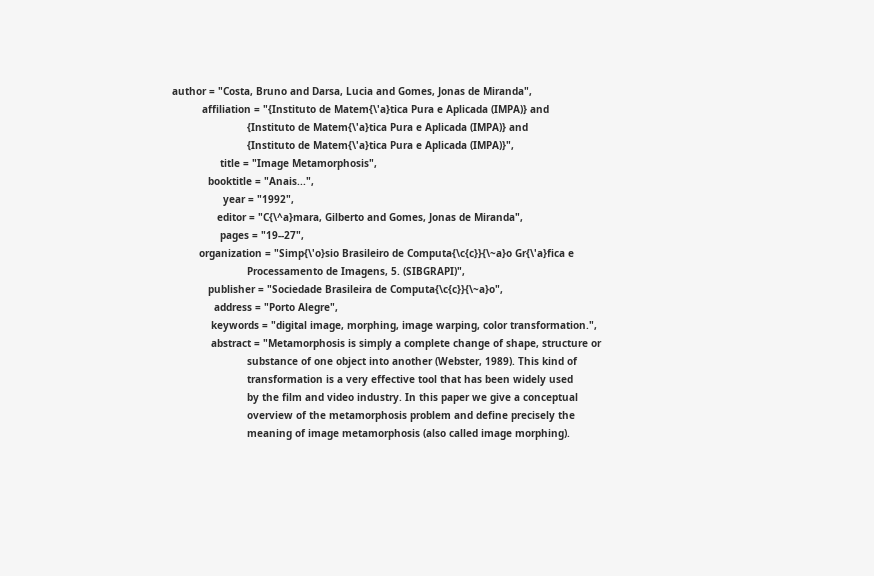author = "Costa, Bruno and Darsa, Lucia and Gomes, Jonas de Miranda",
          affiliation = "{Instituto de Matem{\'a}tica Pura e Aplicada (IMPA)} and
                         {Instituto de Matem{\'a}tica Pura e Aplicada (IMPA)} and
                         {Instituto de Matem{\'a}tica Pura e Aplicada (IMPA)}",
                title = "Image Metamorphosis",
            booktitle = "Anais...",
                 year = "1992",
               editor = "C{\^a}mara, Gilberto and Gomes, Jonas de Miranda",
                pages = "19--27",
         organization = "Simp{\'o}sio Brasileiro de Computa{\c{c}}{\~a}o Gr{\'a}fica e
                         Processamento de Imagens, 5. (SIBGRAPI)",
            publisher = "Sociedade Brasileira de Computa{\c{c}}{\~a}o",
              address = "Porto Alegre",
             keywords = "digital image, morphing, image warping, color transformation.",
             abstract = "Metamorphosis is simply a complete change of shape, structure or
                         substance of one object into another (Webster, 1989). This kind of
                         transformation is a very effective tool that has been widely used
                         by the film and video industry. In this paper we give a conceptual
                         overview of the metamorphosis problem and define precisely the
                         meaning of image metamorphosis (also called image morphing).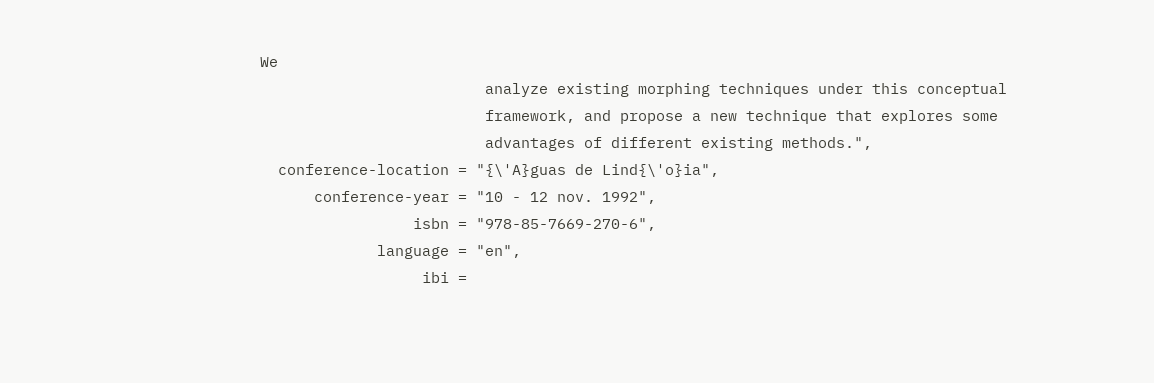We
                         analyze existing morphing techniques under this conceptual
                         framework, and propose a new technique that explores some
                         advantages of different existing methods.",
  conference-location = "{\'A}guas de Lind{\'o}ia",
      conference-year = "10 - 12 nov. 1992",
                 isbn = "978-85-7669-270-6",
             language = "en",
                  ibi =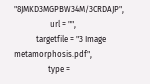"8JMKD3MGPBW34M/3CRDAJP",
                  url = "",
           targetfile = "3 Image metamorphosis.pdf",
                 type =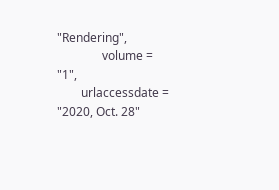"Rendering",
               volume = "1",
        urlaccessdate = "2020, Oct. 28"